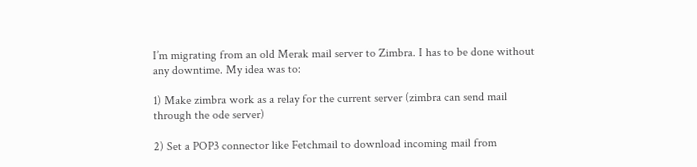I’m migrating from an old Merak mail server to Zimbra. I has to be done without any downtime. My idea was to:

1) Make zimbra work as a relay for the current server (zimbra can send mail through the ode server)

2) Set a POP3 connector like Fetchmail to download incoming mail from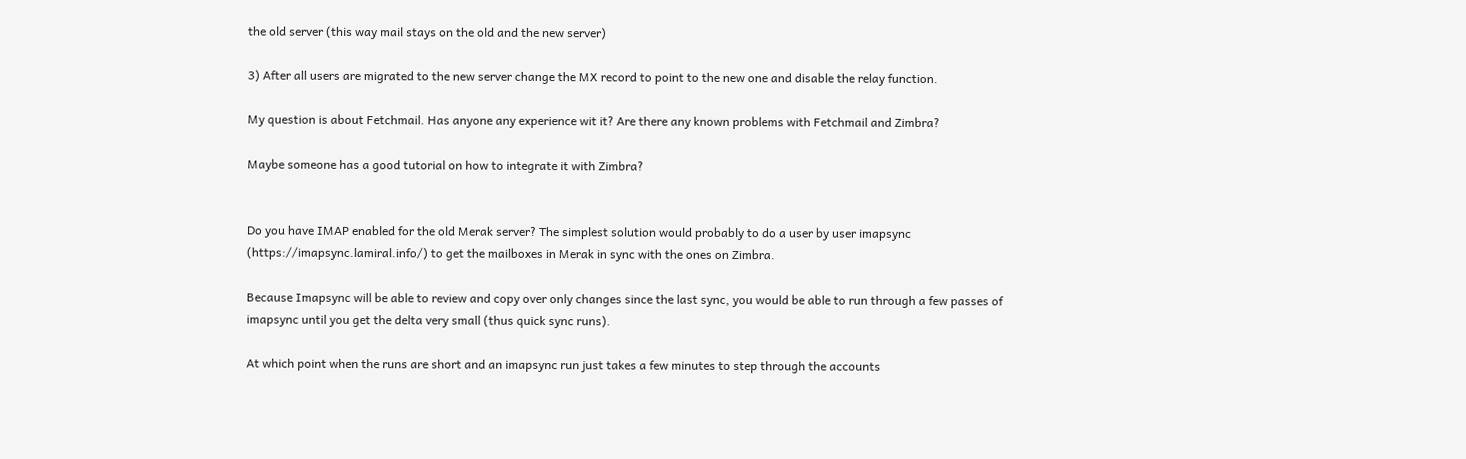the old server (this way mail stays on the old and the new server)

3) After all users are migrated to the new server change the MX record to point to the new one and disable the relay function.

My question is about Fetchmail. Has anyone any experience wit it? Are there any known problems with Fetchmail and Zimbra?

Maybe someone has a good tutorial on how to integrate it with Zimbra?


Do you have IMAP enabled for the old Merak server? The simplest solution would probably to do a user by user imapsync (https://imapsync.lamiral.info/) to get the mailboxes in Merak in sync with the ones on Zimbra.

Because Imapsync will be able to review and copy over only changes since the last sync, you would be able to run through a few passes of imapsync until you get the delta very small (thus quick sync runs).

At which point when the runs are short and an imapsync run just takes a few minutes to step through the accounts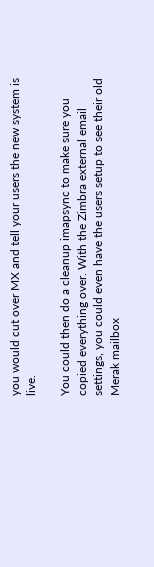you would cut over MX and tell your users the new system is live.

You could then do a cleanup imapsync to make sure you copied everything over. With the Zimbra external email settings, you could even have the users setup to see their old Merak mailbox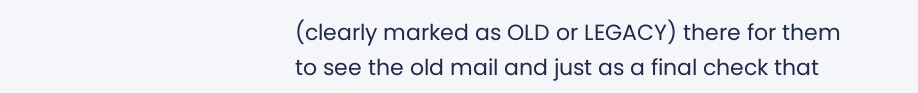(clearly marked as OLD or LEGACY) there for them to see the old mail and just as a final check that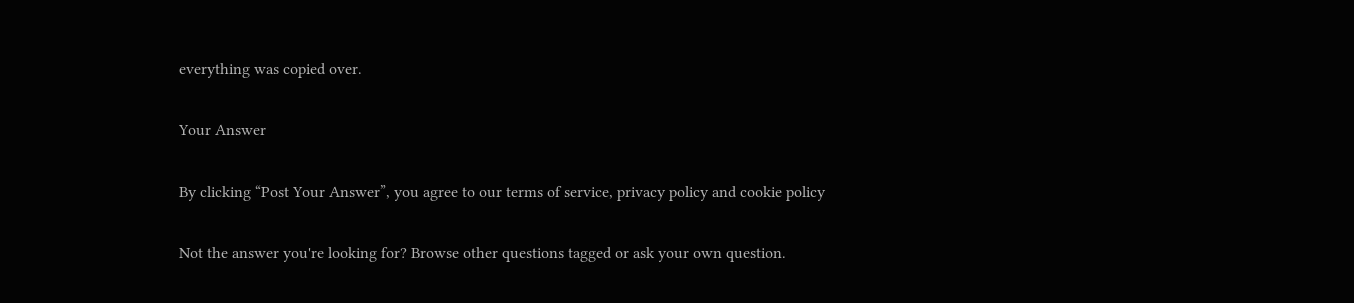everything was copied over.

Your Answer

By clicking “Post Your Answer”, you agree to our terms of service, privacy policy and cookie policy

Not the answer you're looking for? Browse other questions tagged or ask your own question.